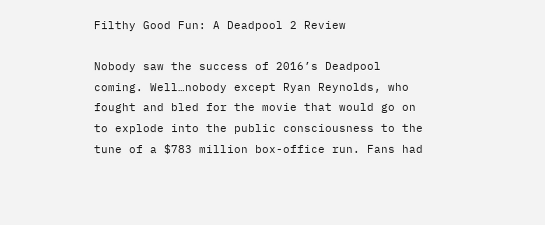Filthy Good Fun: A Deadpool 2 Review

Nobody saw the success of 2016’s Deadpool coming. Well…nobody except Ryan Reynolds, who fought and bled for the movie that would go on to explode into the public consciousness to the tune of a $783 million box-office run. Fans had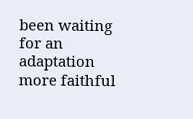been waiting for an adaptation more faithful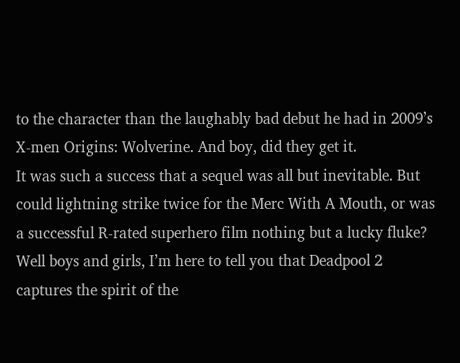to the character than the laughably bad debut he had in 2009’s X-men Origins: Wolverine. And boy, did they get it.
It was such a success that a sequel was all but inevitable. But could lightning strike twice for the Merc With A Mouth, or was a successful R-rated superhero film nothing but a lucky fluke?
Well boys and girls, I’m here to tell you that Deadpool 2 captures the spirit of the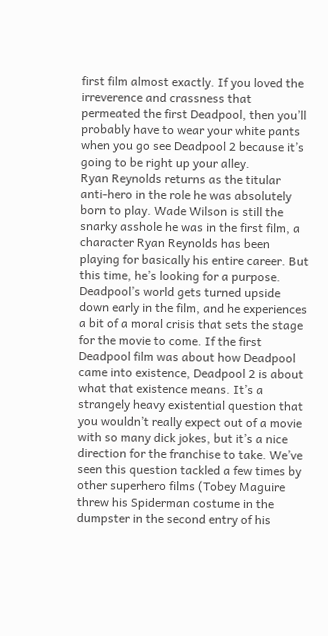first film almost exactly. If you loved the irreverence and crassness that permeated the first Deadpool, then you’ll probably have to wear your white pants when you go see Deadpool 2 because it’s going to be right up your alley.
Ryan Reynolds returns as the titular anti-hero in the role he was absolutely born to play. Wade Wilson is still the snarky asshole he was in the first film, a character Ryan Reynolds has been playing for basically his entire career. But this time, he’s looking for a purpose.
Deadpool’s world gets turned upside down early in the film, and he experiences a bit of a moral crisis that sets the stage for the movie to come. If the first Deadpool film was about how Deadpool came into existence, Deadpool 2 is about what that existence means. It’s a strangely heavy existential question that you wouldn’t really expect out of a movie with so many dick jokes, but it’s a nice direction for the franchise to take. We’ve seen this question tackled a few times by other superhero films (Tobey Maguire threw his Spiderman costume in the dumpster in the second entry of his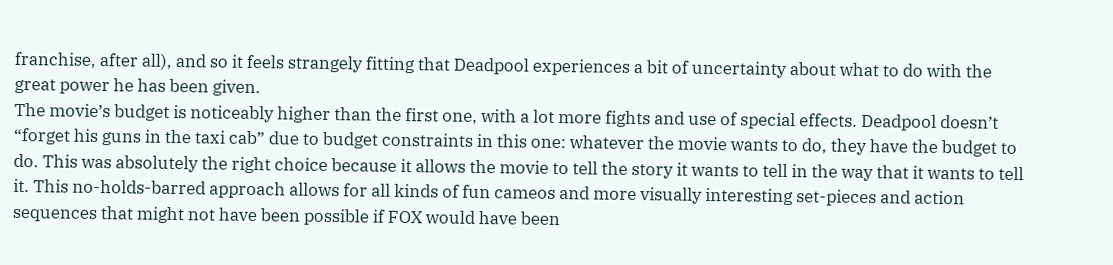franchise, after all), and so it feels strangely fitting that Deadpool experiences a bit of uncertainty about what to do with the great power he has been given.
The movie’s budget is noticeably higher than the first one, with a lot more fights and use of special effects. Deadpool doesn’t “forget his guns in the taxi cab” due to budget constraints in this one: whatever the movie wants to do, they have the budget to do. This was absolutely the right choice because it allows the movie to tell the story it wants to tell in the way that it wants to tell it. This no-holds-barred approach allows for all kinds of fun cameos and more visually interesting set-pieces and action sequences that might not have been possible if FOX would have been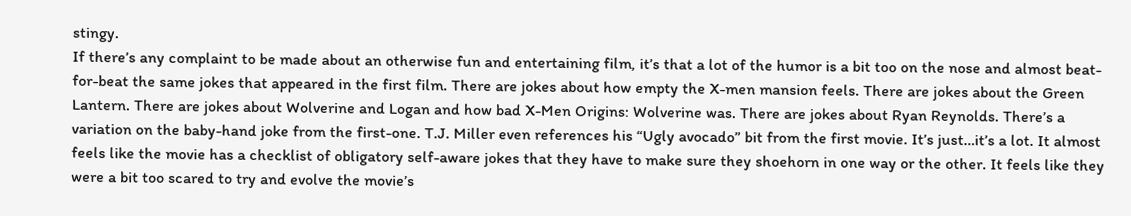stingy.
If there’s any complaint to be made about an otherwise fun and entertaining film, it’s that a lot of the humor is a bit too on the nose and almost beat-for-beat the same jokes that appeared in the first film. There are jokes about how empty the X-men mansion feels. There are jokes about the Green Lantern. There are jokes about Wolverine and Logan and how bad X-Men Origins: Wolverine was. There are jokes about Ryan Reynolds. There’s a variation on the baby-hand joke from the first-one. T.J. Miller even references his “Ugly avocado” bit from the first movie. It’s just…it’s a lot. It almost feels like the movie has a checklist of obligatory self-aware jokes that they have to make sure they shoehorn in one way or the other. It feels like they were a bit too scared to try and evolve the movie’s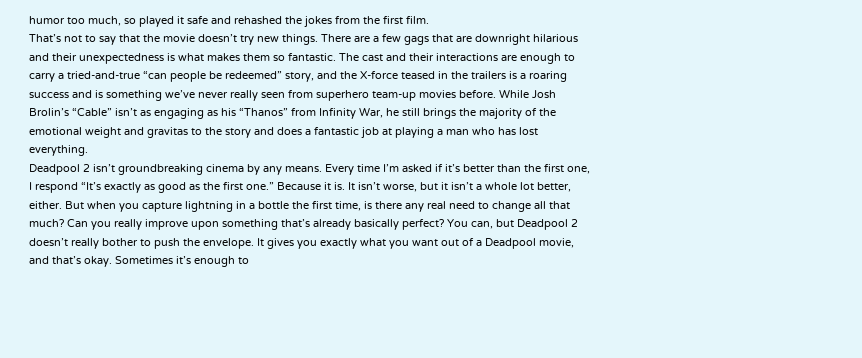humor too much, so played it safe and rehashed the jokes from the first film.
That’s not to say that the movie doesn’t try new things. There are a few gags that are downright hilarious and their unexpectedness is what makes them so fantastic. The cast and their interactions are enough to carry a tried-and-true “can people be redeemed” story, and the X-force teased in the trailers is a roaring success and is something we’ve never really seen from superhero team-up movies before. While Josh Brolin’s “Cable” isn’t as engaging as his “Thanos” from Infinity War, he still brings the majority of the emotional weight and gravitas to the story and does a fantastic job at playing a man who has lost everything.
Deadpool 2 isn’t groundbreaking cinema by any means. Every time I’m asked if it’s better than the first one, I respond “It’s exactly as good as the first one.” Because it is. It isn’t worse, but it isn’t a whole lot better, either. But when you capture lightning in a bottle the first time, is there any real need to change all that much? Can you really improve upon something that’s already basically perfect? You can, but Deadpool 2 doesn’t really bother to push the envelope. It gives you exactly what you want out of a Deadpool movie, and that’s okay. Sometimes it’s enough to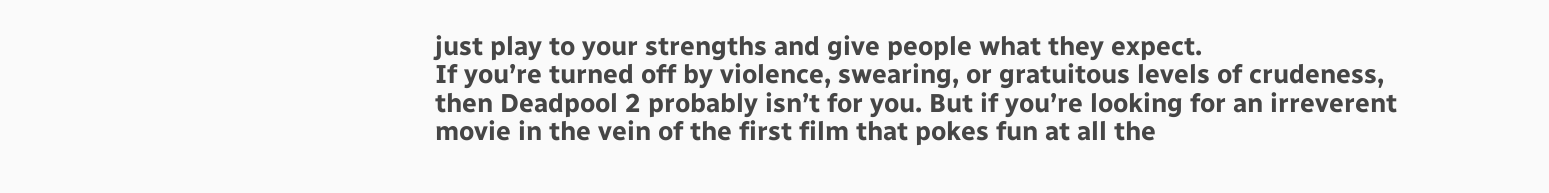just play to your strengths and give people what they expect.
If you’re turned off by violence, swearing, or gratuitous levels of crudeness, then Deadpool 2 probably isn’t for you. But if you’re looking for an irreverent movie in the vein of the first film that pokes fun at all the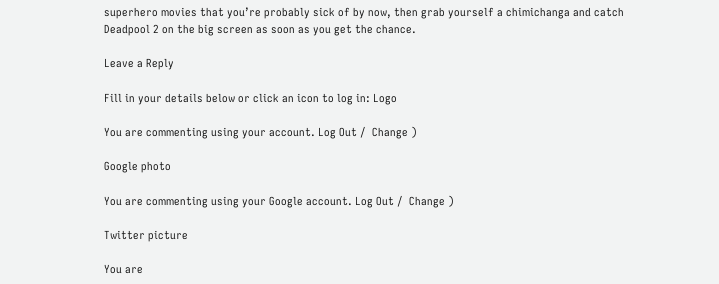superhero movies that you’re probably sick of by now, then grab yourself a chimichanga and catch Deadpool 2 on the big screen as soon as you get the chance.

Leave a Reply

Fill in your details below or click an icon to log in: Logo

You are commenting using your account. Log Out /  Change )

Google photo

You are commenting using your Google account. Log Out /  Change )

Twitter picture

You are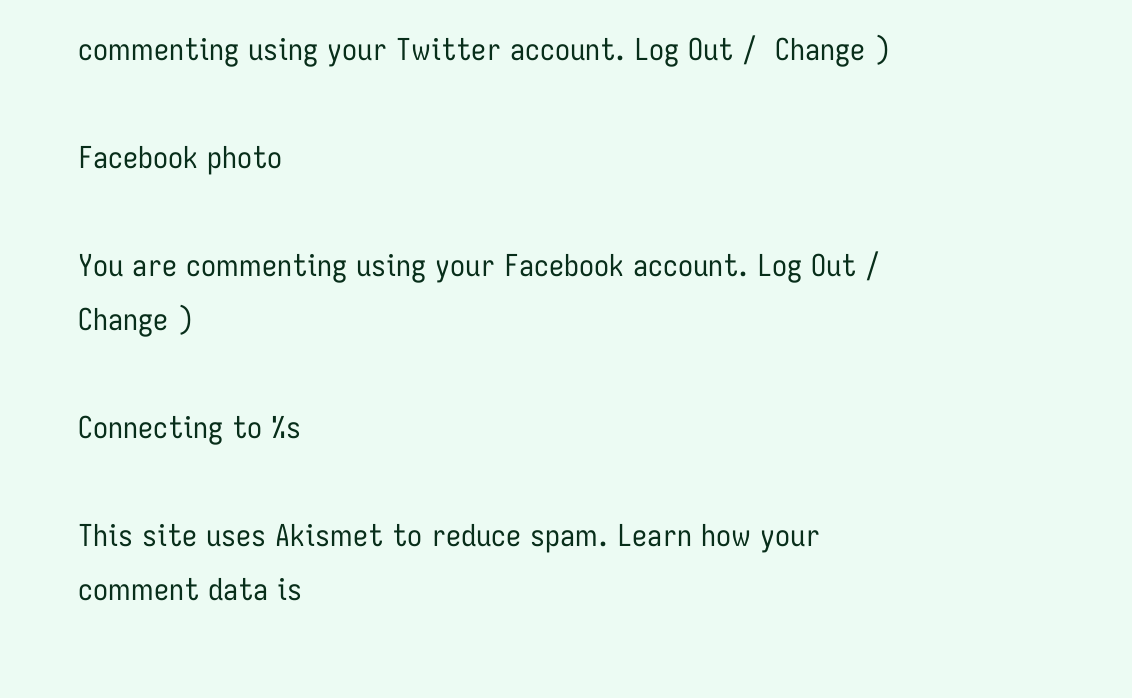commenting using your Twitter account. Log Out /  Change )

Facebook photo

You are commenting using your Facebook account. Log Out /  Change )

Connecting to %s

This site uses Akismet to reduce spam. Learn how your comment data is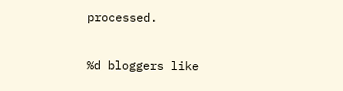processed.

%d bloggers like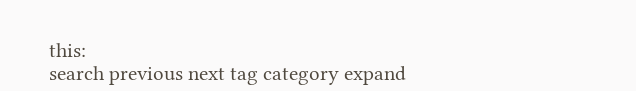this:
search previous next tag category expand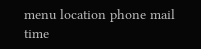menu location phone mail time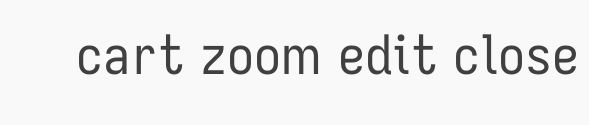cart zoom edit close